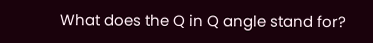What does the Q in Q angle stand for?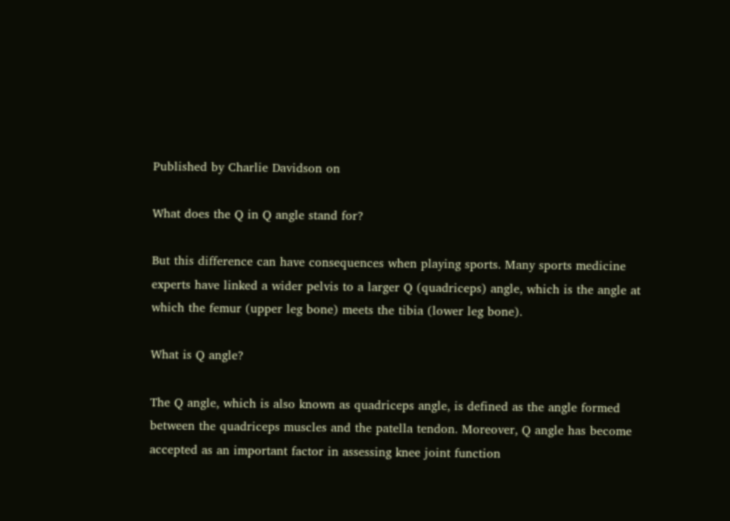Published by Charlie Davidson on

What does the Q in Q angle stand for?

But this difference can have consequences when playing sports. Many sports medicine experts have linked a wider pelvis to a larger Q (quadriceps) angle, which is the angle at which the femur (upper leg bone) meets the tibia (lower leg bone).

What is Q angle?

The Q angle, which is also known as quadriceps angle, is defined as the angle formed between the quadriceps muscles and the patella tendon. Moreover, Q angle has become accepted as an important factor in assessing knee joint function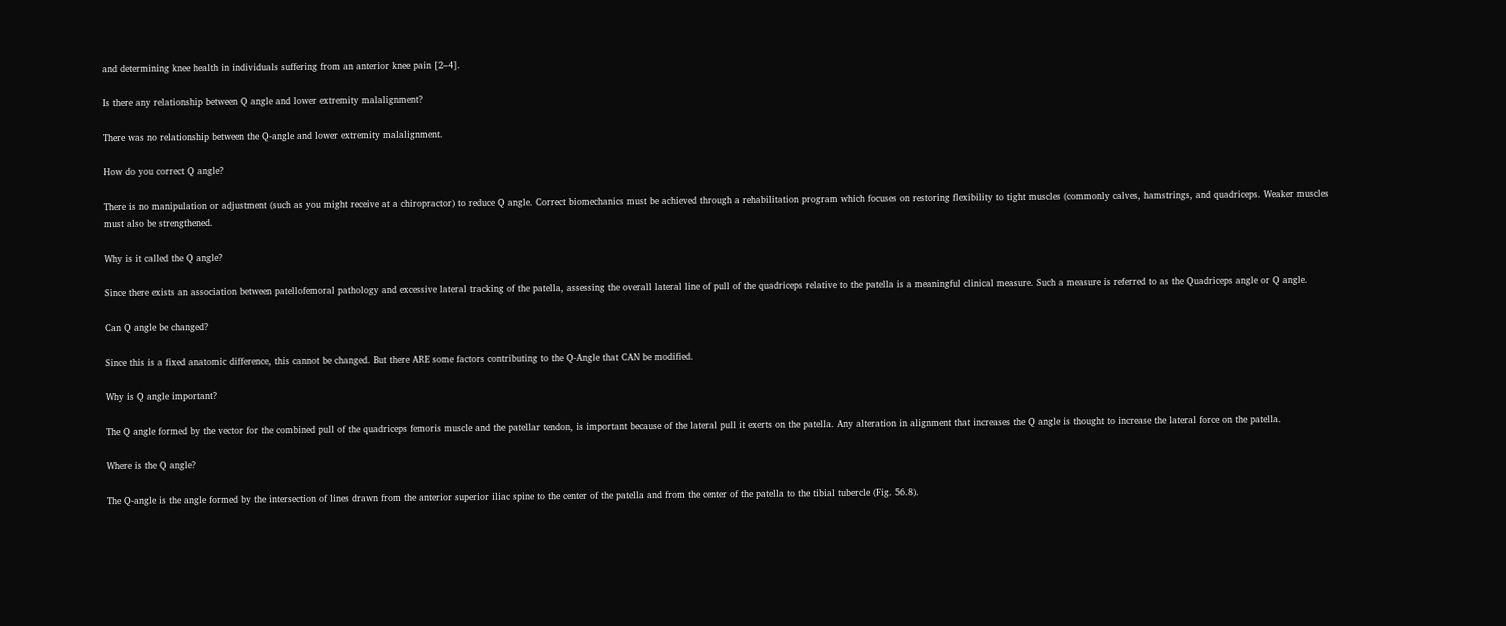and determining knee health in individuals suffering from an anterior knee pain [2–4].

Is there any relationship between Q angle and lower extremity malalignment?

There was no relationship between the Q-angle and lower extremity malalignment.

How do you correct Q angle?

There is no manipulation or adjustment (such as you might receive at a chiropractor) to reduce Q angle. Correct biomechanics must be achieved through a rehabilitation program which focuses on restoring flexibility to tight muscles (commonly calves, hamstrings, and quadriceps. Weaker muscles must also be strengthened.

Why is it called the Q angle?

Since there exists an association between patellofemoral pathology and excessive lateral tracking of the patella, assessing the overall lateral line of pull of the quadriceps relative to the patella is a meaningful clinical measure. Such a measure is referred to as the Quadriceps angle or Q angle.

Can Q angle be changed?

Since this is a fixed anatomic difference, this cannot be changed. But there ARE some factors contributing to the Q-Angle that CAN be modified.

Why is Q angle important?

The Q angle formed by the vector for the combined pull of the quadriceps femoris muscle and the patellar tendon, is important because of the lateral pull it exerts on the patella. Any alteration in alignment that increases the Q angle is thought to increase the lateral force on the patella.

Where is the Q angle?

The Q-angle is the angle formed by the intersection of lines drawn from the anterior superior iliac spine to the center of the patella and from the center of the patella to the tibial tubercle (Fig. 56.8).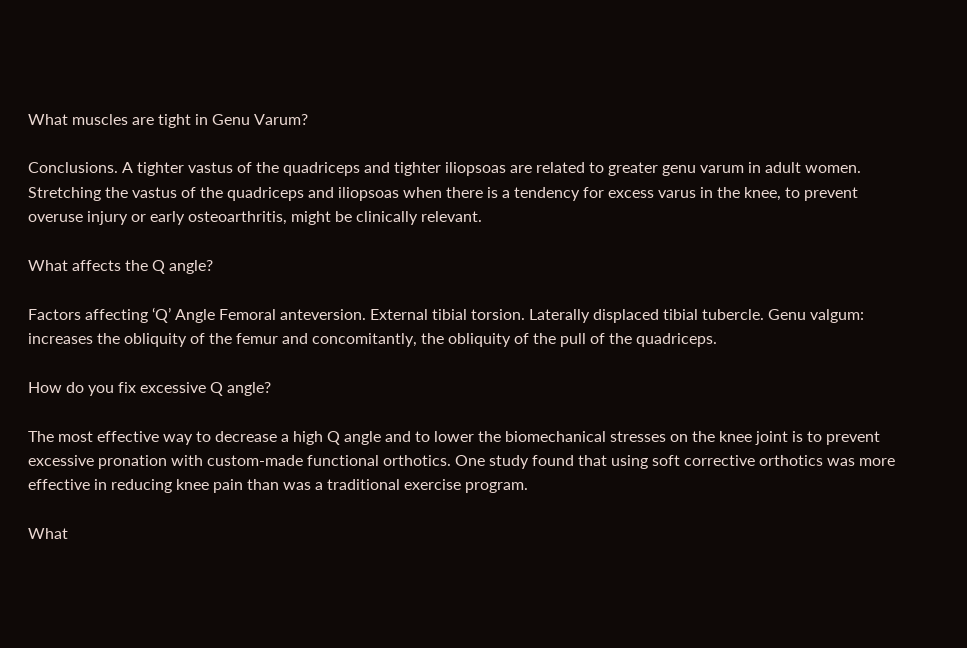What muscles are tight in Genu Varum?

Conclusions. A tighter vastus of the quadriceps and tighter iliopsoas are related to greater genu varum in adult women. Stretching the vastus of the quadriceps and iliopsoas when there is a tendency for excess varus in the knee, to prevent overuse injury or early osteoarthritis, might be clinically relevant.

What affects the Q angle?

Factors affecting ‘Q’ Angle Femoral anteversion. External tibial torsion. Laterally displaced tibial tubercle. Genu valgum: increases the obliquity of the femur and concomitantly, the obliquity of the pull of the quadriceps.

How do you fix excessive Q angle?

The most effective way to decrease a high Q angle and to lower the biomechanical stresses on the knee joint is to prevent excessive pronation with custom-made functional orthotics. One study found that using soft corrective orthotics was more effective in reducing knee pain than was a traditional exercise program.

What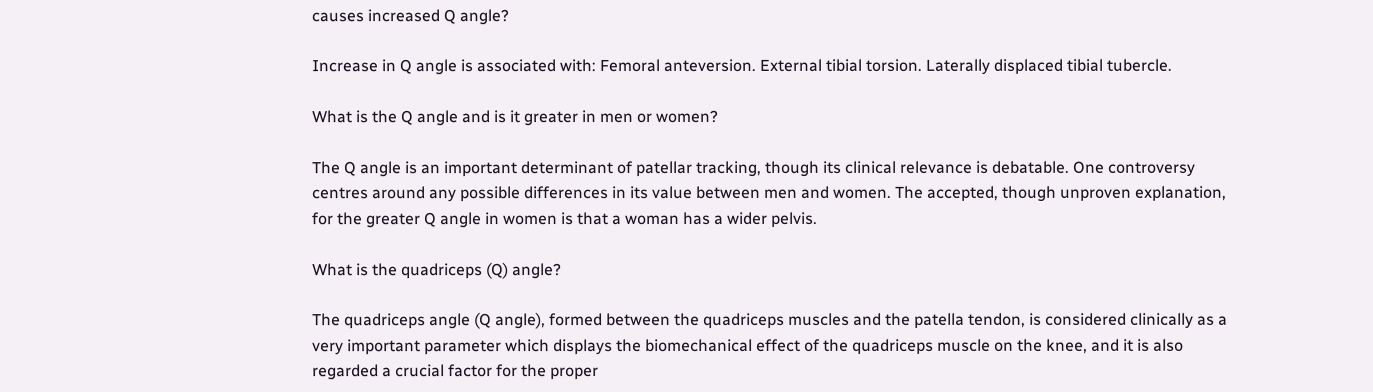causes increased Q angle?

Increase in Q angle is associated with: Femoral anteversion. External tibial torsion. Laterally displaced tibial tubercle.

What is the Q angle and is it greater in men or women?

The Q angle is an important determinant of patellar tracking, though its clinical relevance is debatable. One controversy centres around any possible differences in its value between men and women. The accepted, though unproven explanation, for the greater Q angle in women is that a woman has a wider pelvis.

What is the quadriceps (Q) angle?

The quadriceps angle (Q angle), formed between the quadriceps muscles and the patella tendon, is considered clinically as a very important parameter which displays the biomechanical effect of the quadriceps muscle on the knee, and it is also regarded a crucial factor for the proper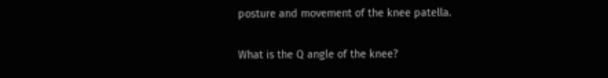posture and movement of the knee patella.

What is the Q angle of the knee?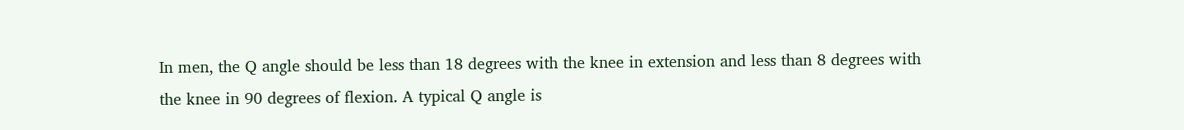In men, the Q angle should be less than 18 degrees with the knee in extension and less than 8 degrees with the knee in 90 degrees of flexion. A typical Q angle is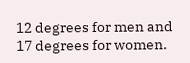12 degrees for men and 17 degrees for women.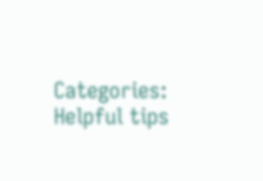Categories: Helpful tips